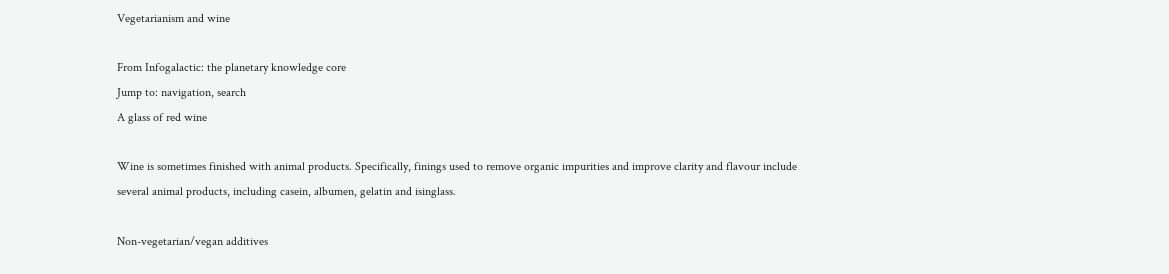Vegetarianism and wine

From Infogalactic: the planetary knowledge core
Jump to: navigation, search
A glass of red wine

Wine is sometimes finished with animal products. Specifically, finings used to remove organic impurities and improve clarity and flavour include several animal products, including casein, albumen, gelatin and isinglass.

Non-vegetarian/vegan additives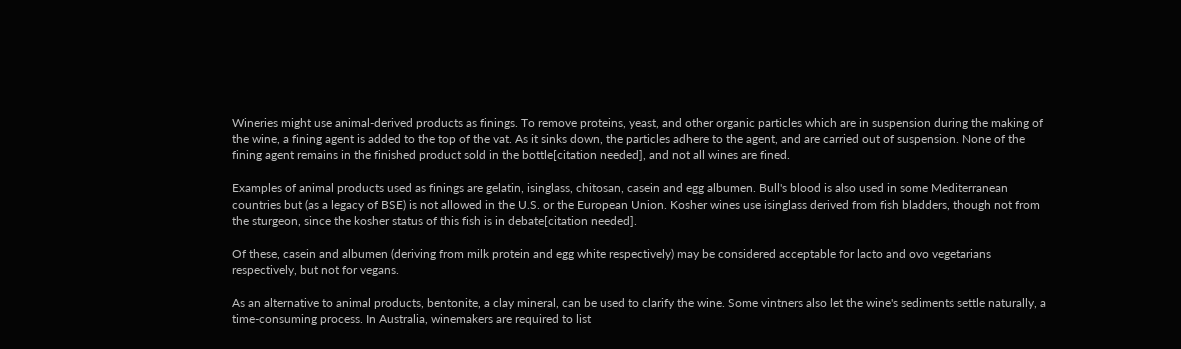Wineries might use animal-derived products as finings. To remove proteins, yeast, and other organic particles which are in suspension during the making of the wine, a fining agent is added to the top of the vat. As it sinks down, the particles adhere to the agent, and are carried out of suspension. None of the fining agent remains in the finished product sold in the bottle[citation needed], and not all wines are fined.

Examples of animal products used as finings are gelatin, isinglass, chitosan, casein and egg albumen. Bull's blood is also used in some Mediterranean countries but (as a legacy of BSE) is not allowed in the U.S. or the European Union. Kosher wines use isinglass derived from fish bladders, though not from the sturgeon, since the kosher status of this fish is in debate[citation needed].

Of these, casein and albumen (deriving from milk protein and egg white respectively) may be considered acceptable for lacto and ovo vegetarians respectively, but not for vegans.

As an alternative to animal products, bentonite, a clay mineral, can be used to clarify the wine. Some vintners also let the wine's sediments settle naturally, a time-consuming process. In Australia, winemakers are required to list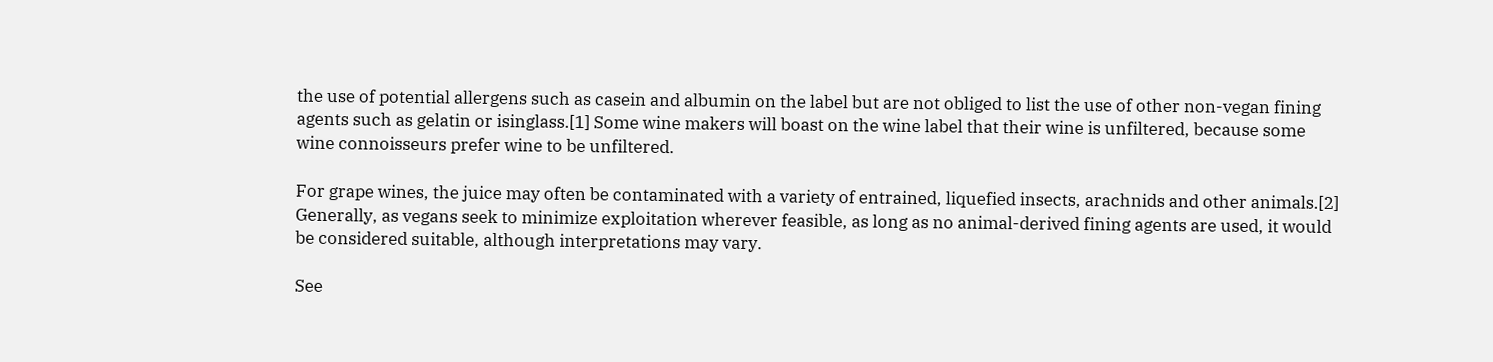the use of potential allergens such as casein and albumin on the label but are not obliged to list the use of other non-vegan fining agents such as gelatin or isinglass.[1] Some wine makers will boast on the wine label that their wine is unfiltered, because some wine connoisseurs prefer wine to be unfiltered.

For grape wines, the juice may often be contaminated with a variety of entrained, liquefied insects, arachnids and other animals.[2] Generally, as vegans seek to minimize exploitation wherever feasible, as long as no animal-derived fining agents are used, it would be considered suitable, although interpretations may vary.

See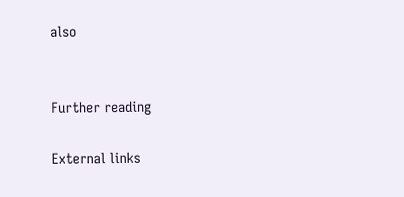also


Further reading

External links